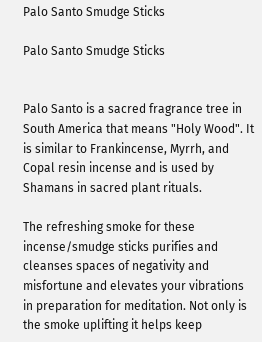Palo Santo Smudge Sticks

Palo Santo Smudge Sticks


Palo Santo is a sacred fragrance tree in South America that means "Holy Wood". It is similar to Frankincense, Myrrh, and Copal resin incense and is used by Shamans in sacred plant rituals.

The refreshing smoke for these incense/smudge sticks purifies and cleanses spaces of negativity and misfortune and elevates your vibrations in preparation for meditation. Not only is the smoke uplifting it helps keep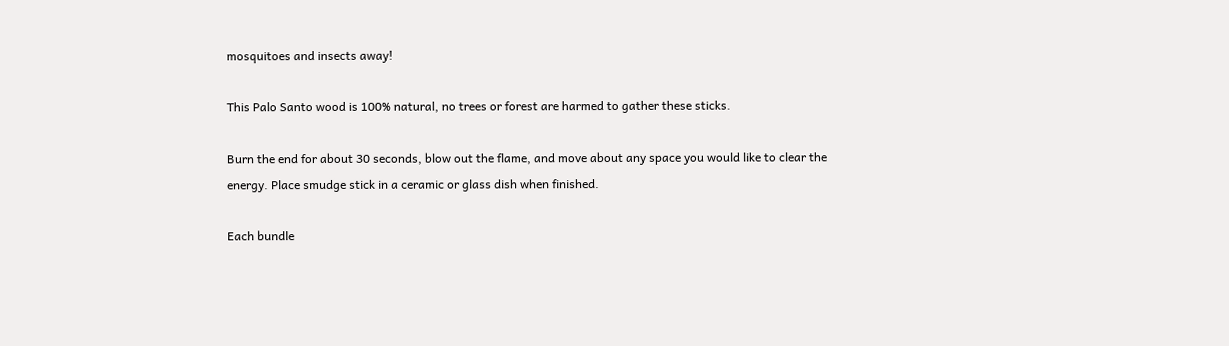mosquitoes and insects away!

This Palo Santo wood is 100% natural, no trees or forest are harmed to gather these sticks.

Burn the end for about 30 seconds, blow out the flame, and move about any space you would like to clear the energy. Place smudge stick in a ceramic or glass dish when finished.

Each bundle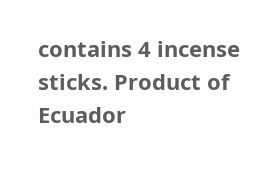contains 4 incense sticks. Product of Ecuador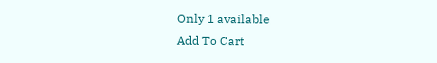Only 1 available
Add To Cart